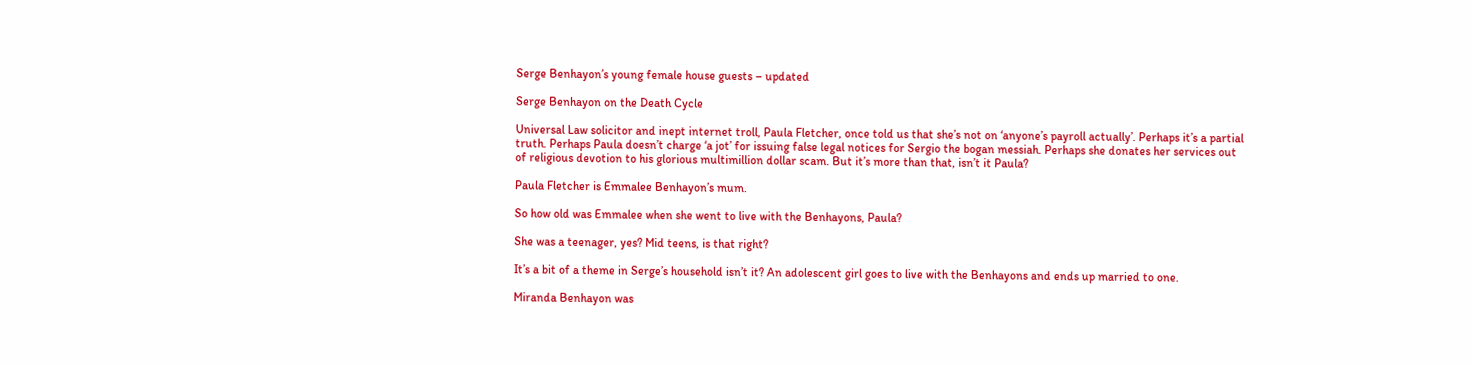Serge Benhayon’s young female house guests – updated

Serge Benhayon on the Death Cycle

Universal Law solicitor and inept internet troll, Paula Fletcher, once told us that she’s not on ‘anyone’s payroll actually’. Perhaps it’s a partial truth. Perhaps Paula doesn’t charge ‘a jot’ for issuing false legal notices for Sergio the bogan messiah. Perhaps she donates her services out of religious devotion to his glorious multimillion dollar scam. But it’s more than that, isn’t it Paula?

Paula Fletcher is Emmalee Benhayon’s mum.

So how old was Emmalee when she went to live with the Benhayons, Paula?

She was a teenager, yes? Mid teens, is that right?

It’s a bit of a theme in Serge’s household isn’t it? An adolescent girl goes to live with the Benhayons and ends up married to one.

Miranda Benhayon was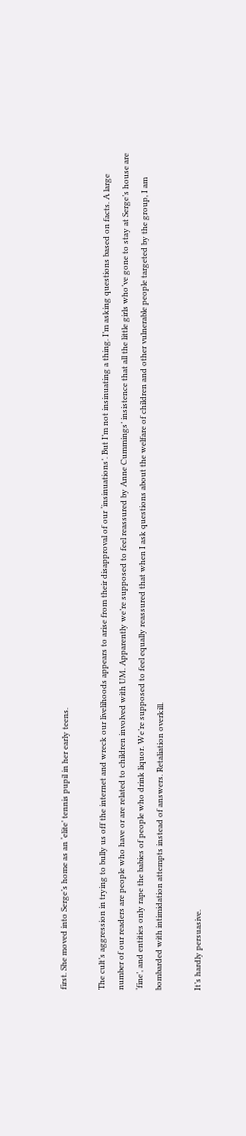first. She moved into Serge’s home as an ‘elite’ tennis pupil in her early teens.

The cult’s aggression in trying to bully us off the internet and wreck our livelihoods appears to arise from their disapproval of our ‘insinuations’. But I’m not insinuating a thing. I’m asking questions based on facts. A large number of our readers are people who have or are related to children involved with UM. Apparently we’re supposed to feel reassured by Anne Cummings’ insistence that all the little girls who’ve gone to stay at Serge’s house are ‘fine’, and entities only rape the babies of people who drink liquor. We’re supposed to feel equally reassured that when I ask questions about the welfare of children and other vulnerable people targeted by the group, I am bombarded with intimidation attempts instead of answers. Retaliation overkill.

It’s hardly persuasive.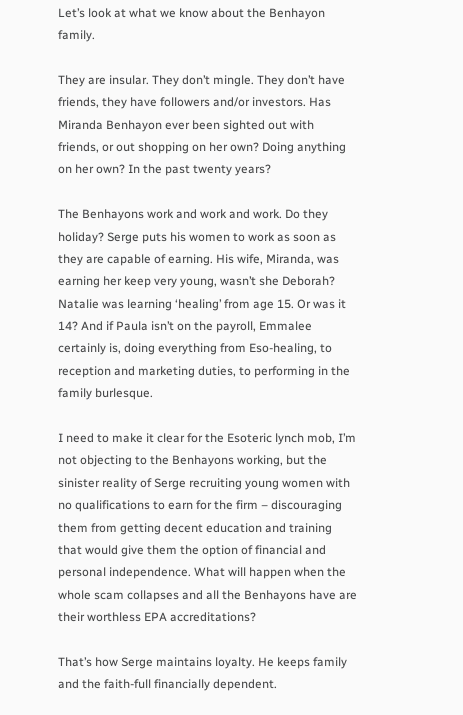Let’s look at what we know about the Benhayon family.

They are insular. They don’t mingle. They don’t have friends, they have followers and/or investors. Has Miranda Benhayon ever been sighted out with friends, or out shopping on her own? Doing anything on her own? In the past twenty years?

The Benhayons work and work and work. Do they holiday? Serge puts his women to work as soon as they are capable of earning. His wife, Miranda, was earning her keep very young, wasn’t she Deborah? Natalie was learning ‘healing’ from age 15. Or was it 14? And if Paula isn’t on the payroll, Emmalee certainly is, doing everything from Eso-healing, to reception and marketing duties, to performing in the family burlesque.

I need to make it clear for the Esoteric lynch mob, I’m not objecting to the Benhayons working, but the sinister reality of Serge recruiting young women with no qualifications to earn for the firm – discouraging them from getting decent education and training that would give them the option of financial and personal independence. What will happen when the whole scam collapses and all the Benhayons have are their worthless EPA accreditations?

That’s how Serge maintains loyalty. He keeps family and the faith-full financially dependent.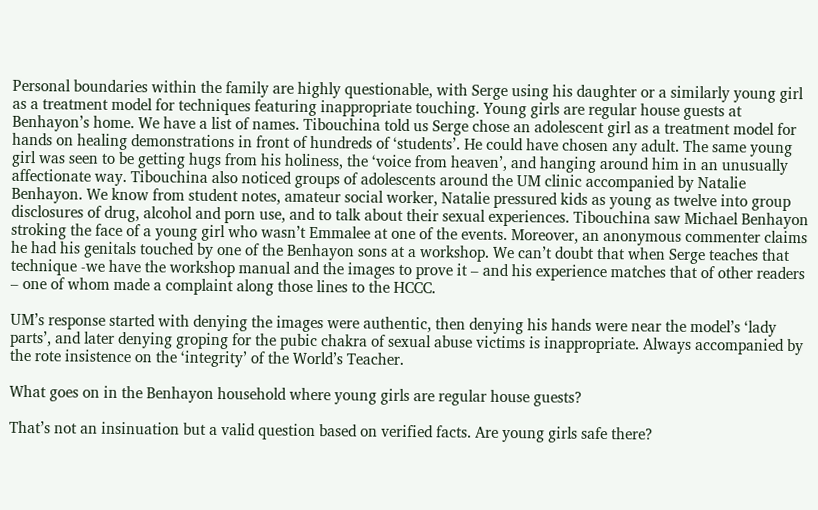Personal boundaries within the family are highly questionable, with Serge using his daughter or a similarly young girl as a treatment model for techniques featuring inappropriate touching. Young girls are regular house guests at Benhayon’s home. We have a list of names. Tibouchina told us Serge chose an adolescent girl as a treatment model for hands on healing demonstrations in front of hundreds of ‘students’. He could have chosen any adult. The same young girl was seen to be getting hugs from his holiness, the ‘voice from heaven’, and hanging around him in an unusually affectionate way. Tibouchina also noticed groups of adolescents around the UM clinic accompanied by Natalie Benhayon. We know from student notes, amateur social worker, Natalie pressured kids as young as twelve into group disclosures of drug, alcohol and porn use, and to talk about their sexual experiences. Tibouchina saw Michael Benhayon stroking the face of a young girl who wasn’t Emmalee at one of the events. Moreover, an anonymous commenter claims he had his genitals touched by one of the Benhayon sons at a workshop. We can’t doubt that when Serge teaches that technique -we have the workshop manual and the images to prove it – and his experience matches that of other readers – one of whom made a complaint along those lines to the HCCC.

UM’s response started with denying the images were authentic, then denying his hands were near the model’s ‘lady parts’, and later denying groping for the pubic chakra of sexual abuse victims is inappropriate. Always accompanied by the rote insistence on the ‘integrity’ of the World’s Teacher.

What goes on in the Benhayon household where young girls are regular house guests?

That’s not an insinuation but a valid question based on verified facts. Are young girls safe there?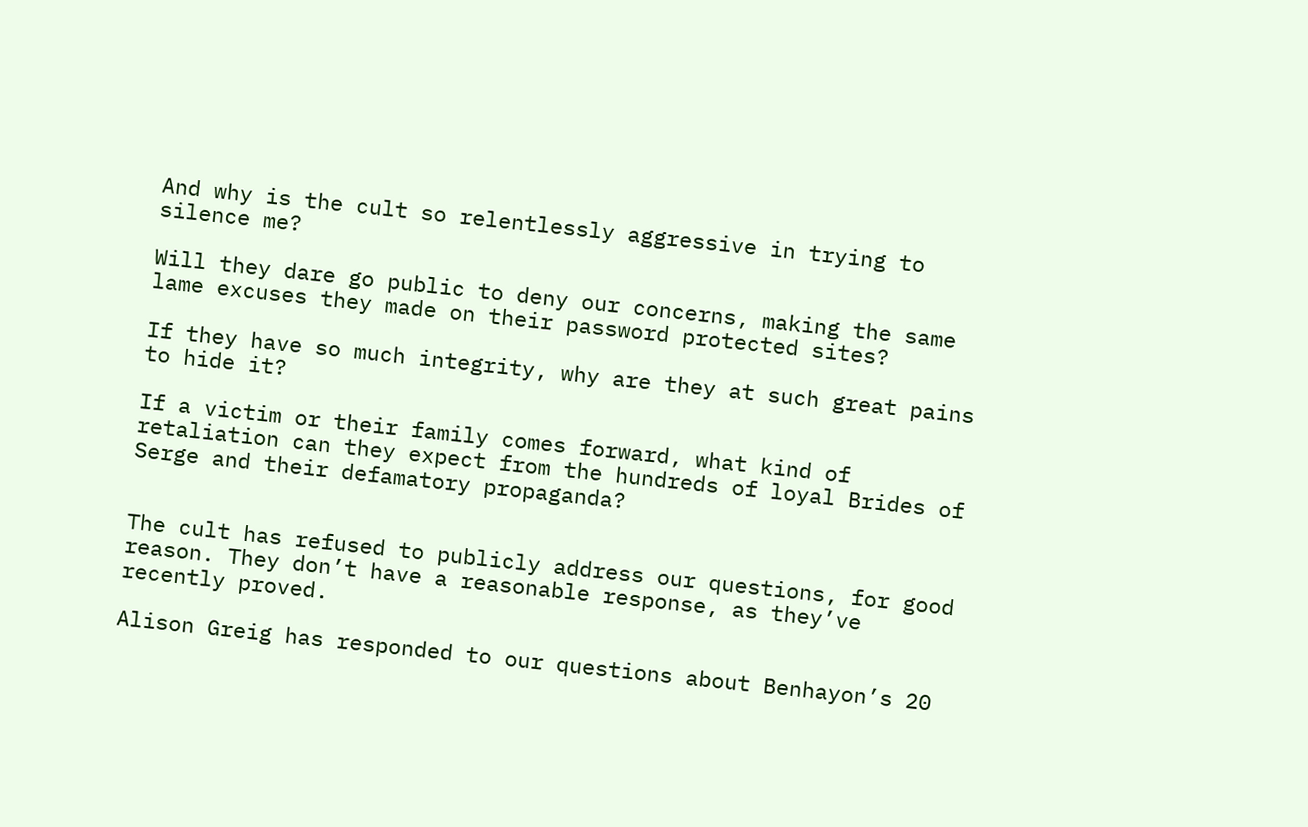And why is the cult so relentlessly aggressive in trying to silence me?

Will they dare go public to deny our concerns, making the same lame excuses they made on their password protected sites?

If they have so much integrity, why are they at such great pains to hide it?

If a victim or their family comes forward, what kind of retaliation can they expect from the hundreds of loyal Brides of Serge and their defamatory propaganda?


The cult has refused to publicly address our questions, for good reason. They don’t have a reasonable response, as they’ve recently proved.

Alison Greig has responded to our questions about Benhayon’s 20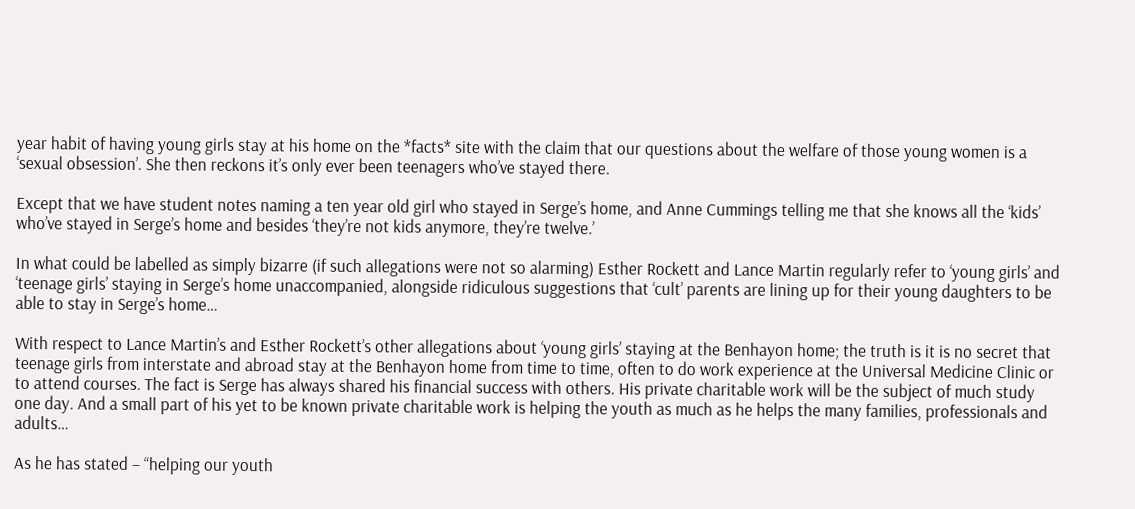year habit of having young girls stay at his home on the *facts* site with the claim that our questions about the welfare of those young women is a ‘sexual obsession’. She then reckons it’s only ever been teenagers who’ve stayed there.

Except that we have student notes naming a ten year old girl who stayed in Serge’s home, and Anne Cummings telling me that she knows all the ‘kids’ who’ve stayed in Serge’s home and besides ‘they’re not kids anymore, they’re twelve.’

In what could be labelled as simply bizarre (if such allegations were not so alarming) Esther Rockett and Lance Martin regularly refer to ‘young girls’ and ‘teenage girls’ staying in Serge’s home unaccompanied, alongside ridiculous suggestions that ‘cult’ parents are lining up for their young daughters to be able to stay in Serge’s home…

With respect to Lance Martin’s and Esther Rockett’s other allegations about ‘young girls’ staying at the Benhayon home; the truth is it is no secret that teenage girls from interstate and abroad stay at the Benhayon home from time to time, often to do work experience at the Universal Medicine Clinic or to attend courses. The fact is Serge has always shared his financial success with others. His private charitable work will be the subject of much study one day. And a small part of his yet to be known private charitable work is helping the youth as much as he helps the many families, professionals and adults…

As he has stated – “helping our youth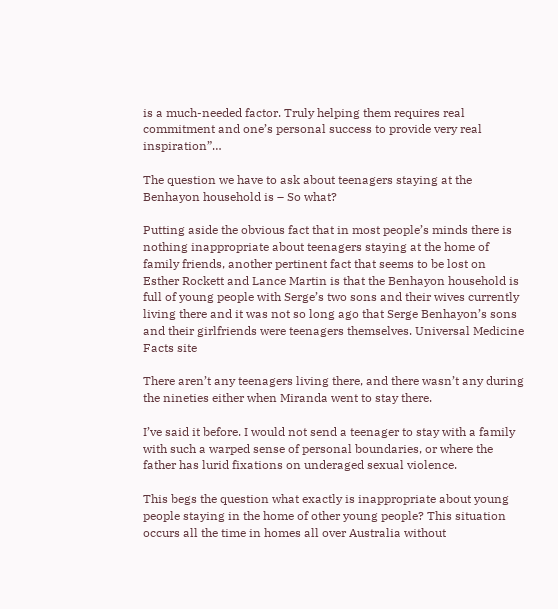is a much-needed factor. Truly helping them requires real commitment and one’s personal success to provide very real inspiration”…

The question we have to ask about teenagers staying at the Benhayon household is – So what?

Putting aside the obvious fact that in most people’s minds there is nothing inappropriate about teenagers staying at the home of family friends, another pertinent fact that seems to be lost on Esther Rockett and Lance Martin is that the Benhayon household is full of young people with Serge’s two sons and their wives currently living there and it was not so long ago that Serge Benhayon’s sons and their girlfriends were teenagers themselves. Universal Medicine Facts site

There aren’t any teenagers living there, and there wasn’t any during the nineties either when Miranda went to stay there.

I’ve said it before. I would not send a teenager to stay with a family with such a warped sense of personal boundaries, or where the father has lurid fixations on underaged sexual violence.

This begs the question what exactly is inappropriate about young people staying in the home of other young people? This situation occurs all the time in homes all over Australia without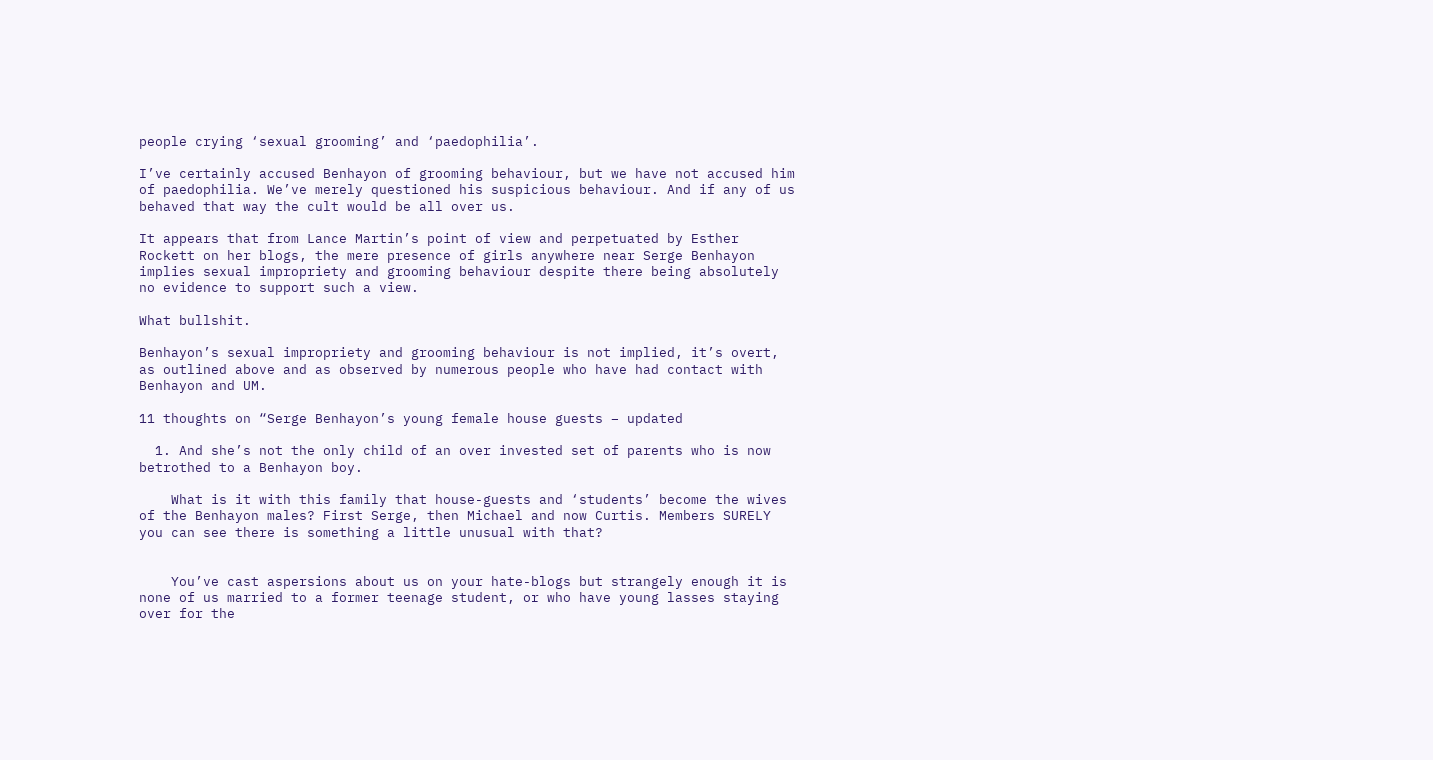people crying ‘sexual grooming’ and ‘paedophilia’.

I’ve certainly accused Benhayon of grooming behaviour, but we have not accused him of paedophilia. We’ve merely questioned his suspicious behaviour. And if any of us behaved that way the cult would be all over us.

It appears that from Lance Martin’s point of view and perpetuated by Esther Rockett on her blogs, the mere presence of girls anywhere near Serge Benhayon implies sexual impropriety and grooming behaviour despite there being absolutely no evidence to support such a view.

What bullshit.

Benhayon’s sexual impropriety and grooming behaviour is not implied, it’s overt, as outlined above and as observed by numerous people who have had contact with Benhayon and UM.

11 thoughts on “Serge Benhayon’s young female house guests – updated

  1. And she’s not the only child of an over invested set of parents who is now betrothed to a Benhayon boy.

    What is it with this family that house-guests and ‘students’ become the wives of the Benhayon males? First Serge, then Michael and now Curtis. Members SURELY you can see there is something a little unusual with that?


    You’ve cast aspersions about us on your hate-blogs but strangely enough it is none of us married to a former teenage student, or who have young lasses staying over for the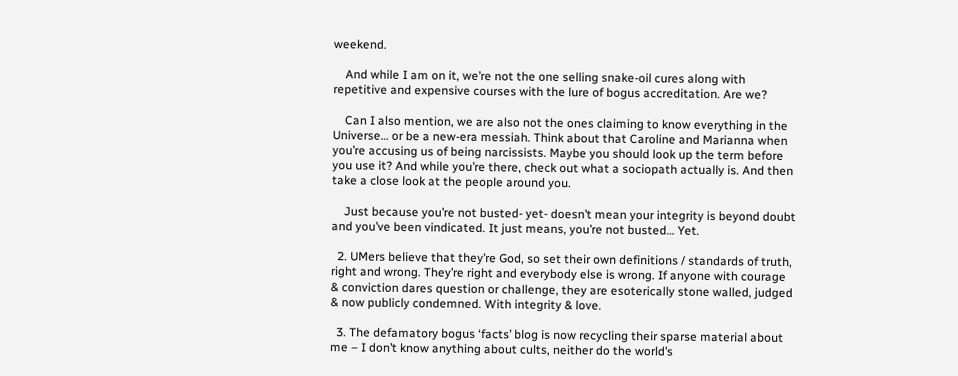weekend.

    And while I am on it, we’re not the one selling snake-oil cures along with repetitive and expensive courses with the lure of bogus accreditation. Are we?

    Can I also mention, we are also not the ones claiming to know everything in the Universe… or be a new-era messiah. Think about that Caroline and Marianna when you’re accusing us of being narcissists. Maybe you should look up the term before you use it? And while you’re there, check out what a sociopath actually is. And then take a close look at the people around you.

    Just because you’re not busted- yet- doesn’t mean your integrity is beyond doubt and you’ve been vindicated. It just means, you’re not busted… Yet.

  2. UMers believe that they’re God, so set their own definitions / standards of truth, right and wrong. They’re right and everybody else is wrong. If anyone with courage & conviction dares question or challenge, they are esoterically stone walled, judged & now publicly condemned. With integrity & love.

  3. The defamatory bogus ‘facts’ blog is now recycling their sparse material about me – I don’t know anything about cults, neither do the world’s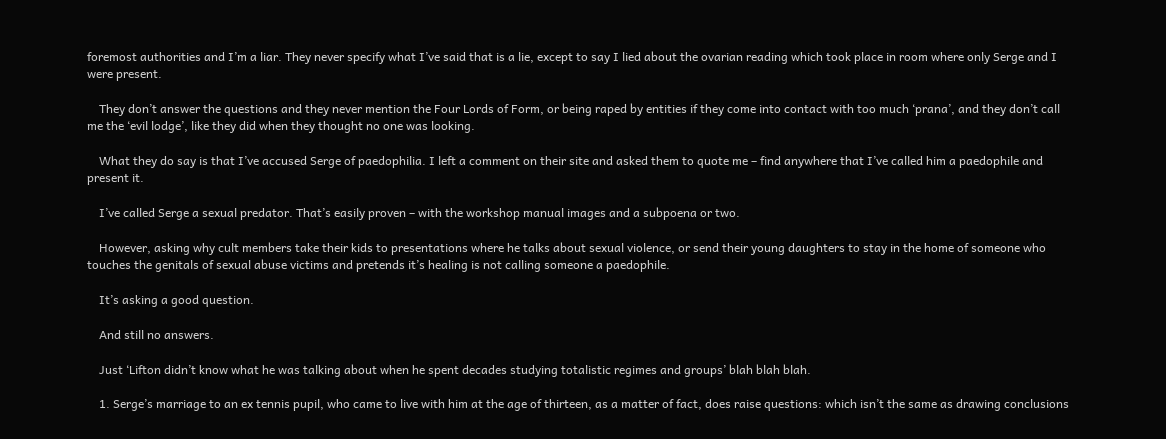foremost authorities and I’m a liar. They never specify what I’ve said that is a lie, except to say I lied about the ovarian reading which took place in room where only Serge and I were present.

    They don’t answer the questions and they never mention the Four Lords of Form, or being raped by entities if they come into contact with too much ‘prana’, and they don’t call me the ‘evil lodge’, like they did when they thought no one was looking.

    What they do say is that I’ve accused Serge of paedophilia. I left a comment on their site and asked them to quote me – find anywhere that I’ve called him a paedophile and present it.

    I’ve called Serge a sexual predator. That’s easily proven – with the workshop manual images and a subpoena or two.

    However, asking why cult members take their kids to presentations where he talks about sexual violence, or send their young daughters to stay in the home of someone who touches the genitals of sexual abuse victims and pretends it’s healing is not calling someone a paedophile.

    It’s asking a good question.

    And still no answers.

    Just ‘Lifton didn’t know what he was talking about when he spent decades studying totalistic regimes and groups’ blah blah blah.

    1. Serge’s marriage to an ex tennis pupil, who came to live with him at the age of thirteen, as a matter of fact, does raise questions: which isn’t the same as drawing conclusions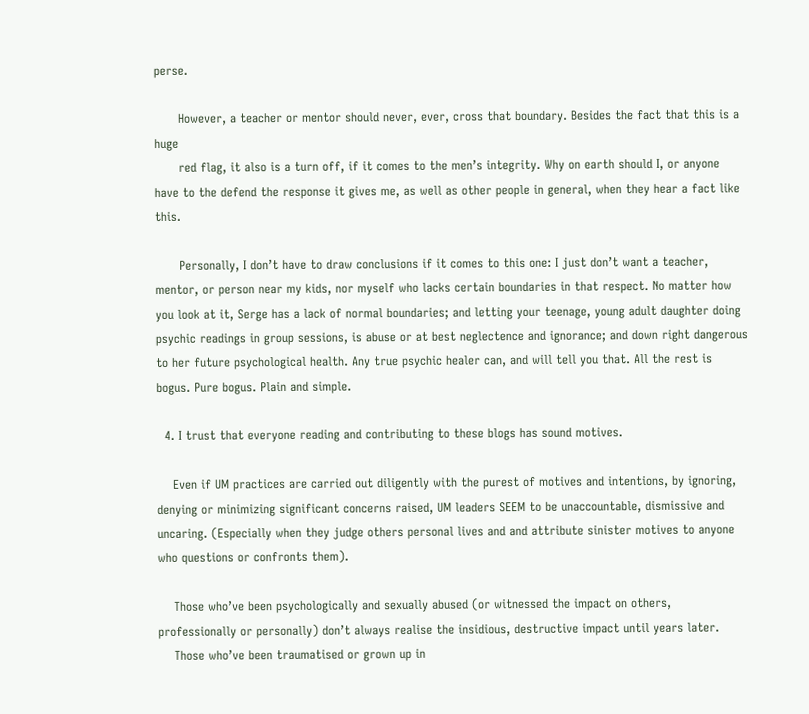perse.

      However, a teacher or mentor should never, ever, cross that boundary. Besides the fact that this is a huge
      red flag, it also is a turn off, if it comes to the men’s integrity. Why on earth should I, or anyone have to the defend the response it gives me, as well as other people in general, when they hear a fact like this.

      Personally, I don’t have to draw conclusions if it comes to this one: I just don’t want a teacher, mentor, or person near my kids, nor myself who lacks certain boundaries in that respect. No matter how you look at it, Serge has a lack of normal boundaries; and letting your teenage, young adult daughter doing psychic readings in group sessions, is abuse or at best neglectence and ignorance; and down right dangerous to her future psychological health. Any true psychic healer can, and will tell you that. All the rest is bogus. Pure bogus. Plain and simple.

  4. I trust that everyone reading and contributing to these blogs has sound motives.

    Even if UM practices are carried out diligently with the purest of motives and intentions, by ignoring, denying or minimizing significant concerns raised, UM leaders SEEM to be unaccountable, dismissive and uncaring. (Especially when they judge others personal lives and and attribute sinister motives to anyone who questions or confronts them).

    Those who’ve been psychologically and sexually abused (or witnessed the impact on others, professionally or personally) don’t always realise the insidious, destructive impact until years later.
    Those who’ve been traumatised or grown up in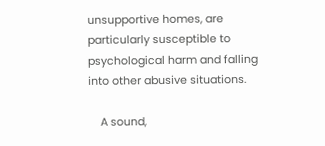unsupportive homes, are particularly susceptible to psychological harm and falling into other abusive situations.

    A sound,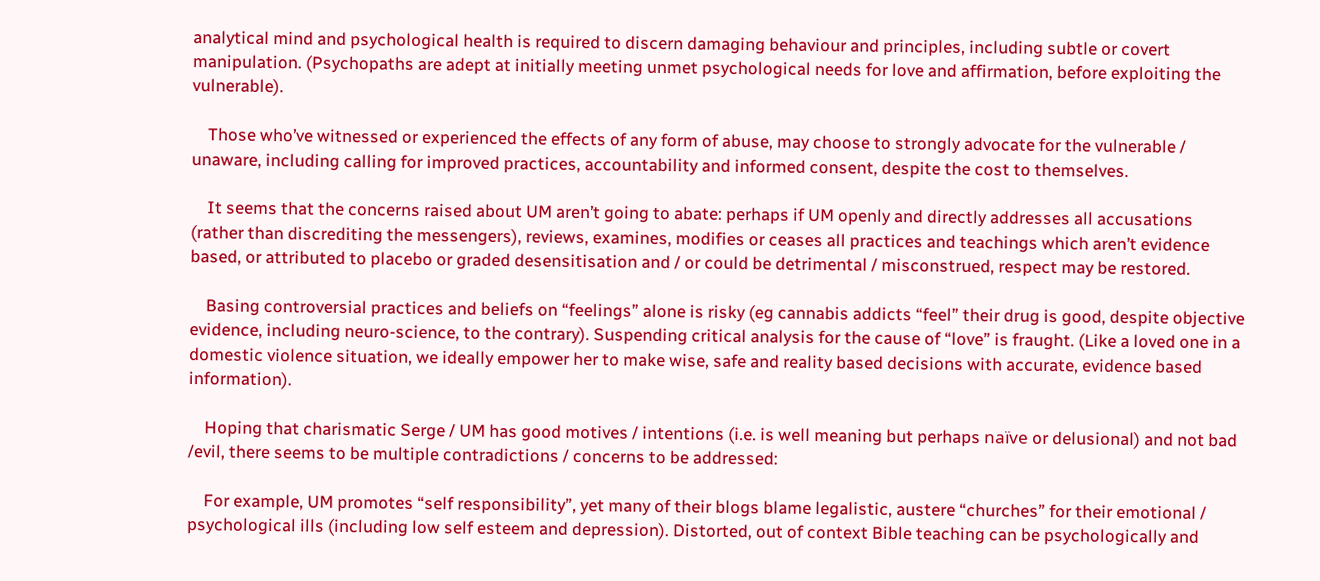analytical mind and psychological health is required to discern damaging behaviour and principles, including subtle or covert manipulation. (Psychopaths are adept at initially meeting unmet psychological needs for love and affirmation, before exploiting the vulnerable).

    Those who’ve witnessed or experienced the effects of any form of abuse, may choose to strongly advocate for the vulnerable / unaware, including calling for improved practices, accountability and informed consent, despite the cost to themselves.

    It seems that the concerns raised about UM aren’t going to abate: perhaps if UM openly and directly addresses all accusations (rather than discrediting the messengers), reviews, examines, modifies or ceases all practices and teachings which aren’t evidence based, or attributed to placebo or graded desensitisation and / or could be detrimental / misconstrued, respect may be restored.

    Basing controversial practices and beliefs on “feelings” alone is risky (eg cannabis addicts “feel” their drug is good, despite objective evidence, including neuro-science, to the contrary). Suspending critical analysis for the cause of “love” is fraught. (Like a loved one in a domestic violence situation, we ideally empower her to make wise, safe and reality based decisions with accurate, evidence based information).

    Hoping that charismatic Serge / UM has good motives / intentions (i.e. is well meaning but perhaps naïve or delusional) and not bad /evil, there seems to be multiple contradictions / concerns to be addressed:

    For example, UM promotes “self responsibility”, yet many of their blogs blame legalistic, austere “churches” for their emotional / psychological ills (including low self esteem and depression). Distorted, out of context Bible teaching can be psychologically and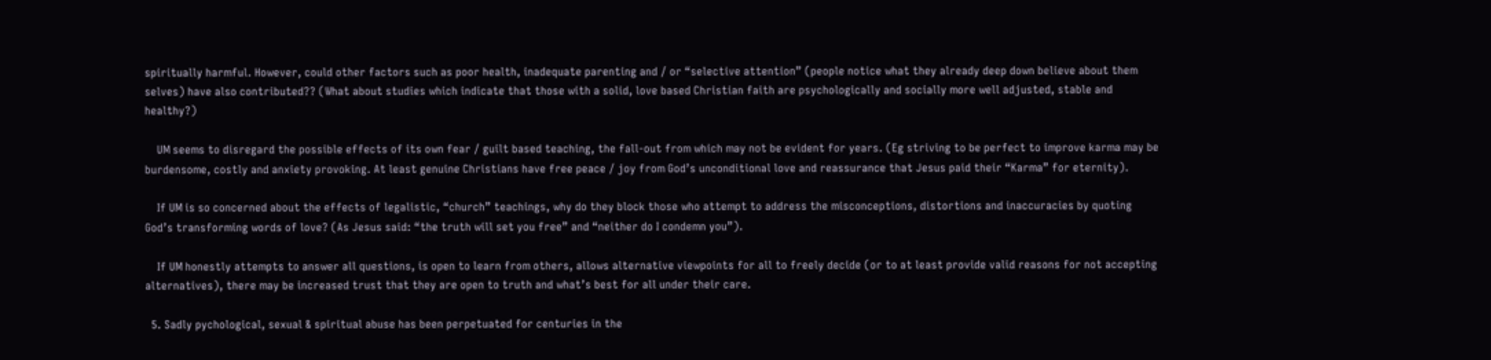spiritually harmful. However, could other factors such as poor health, inadequate parenting and / or “selective attention” (people notice what they already deep down believe about them selves) have also contributed?? (What about studies which indicate that those with a solid, love based Christian faith are psychologically and socially more well adjusted, stable and healthy?)

    UM seems to disregard the possible effects of its own fear / guilt based teaching, the fall-out from which may not be evident for years. (Eg striving to be perfect to improve karma may be burdensome, costly and anxiety provoking. At least genuine Christians have free peace / joy from God’s unconditional love and reassurance that Jesus paid their “Karma” for eternity).

    If UM is so concerned about the effects of legalistic, “church” teachings, why do they block those who attempt to address the misconceptions, distortions and inaccuracies by quoting God’s transforming words of love? (As Jesus said: “the truth will set you free” and “neither do I condemn you”).

    If UM honestly attempts to answer all questions, is open to learn from others, allows alternative viewpoints for all to freely decide (or to at least provide valid reasons for not accepting alternatives), there may be increased trust that they are open to truth and what’s best for all under their care.

  5. Sadly pychological, sexual & spiritual abuse has been perpetuated for centuries in the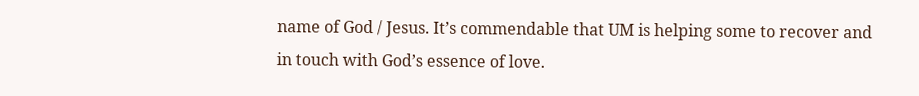name of God / Jesus. It’s commendable that UM is helping some to recover and in touch with God’s essence of love.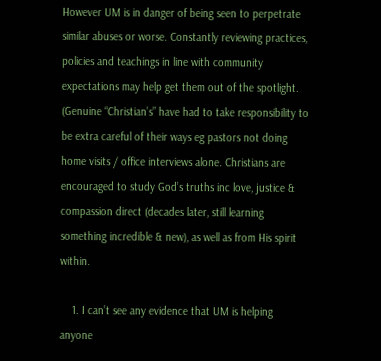However UM is in danger of being seen to perpetrate similar abuses or worse. Constantly reviewing practices, policies and teachings in line with community expectations may help get them out of the spotlight. (Genuine “Christian’s” have had to take responsibility to be extra careful of their ways eg pastors not doing home visits / office interviews alone. Christians are encouraged to study God’s truths inc love, justice & compassion direct (decades later, still learning something incredible & new), as well as from His spirit within.

    1. I can’t see any evidence that UM is helping anyone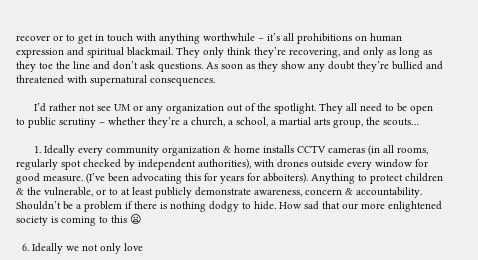recover or to get in touch with anything worthwhile – it’s all prohibitions on human expression and spiritual blackmail. They only think they’re recovering, and only as long as they toe the line and don’t ask questions. As soon as they show any doubt they’re bullied and threatened with supernatural consequences.

      I’d rather not see UM or any organization out of the spotlight. They all need to be open to public scrutiny – whether they’re a church, a school, a martial arts group, the scouts…

      1. Ideally every community organization & home installs CCTV cameras (in all rooms, regularly spot checked by independent authorities), with drones outside every window for good measure. (I’ve been advocating this for years for abboiters). Anything to protect children & the vulnerable, or to at least publicly demonstrate awareness, concern & accountability. Shouldn’t be a problem if there is nothing dodgy to hide. How sad that our more enlightened society is coming to this 😦

  6. Ideally we not only love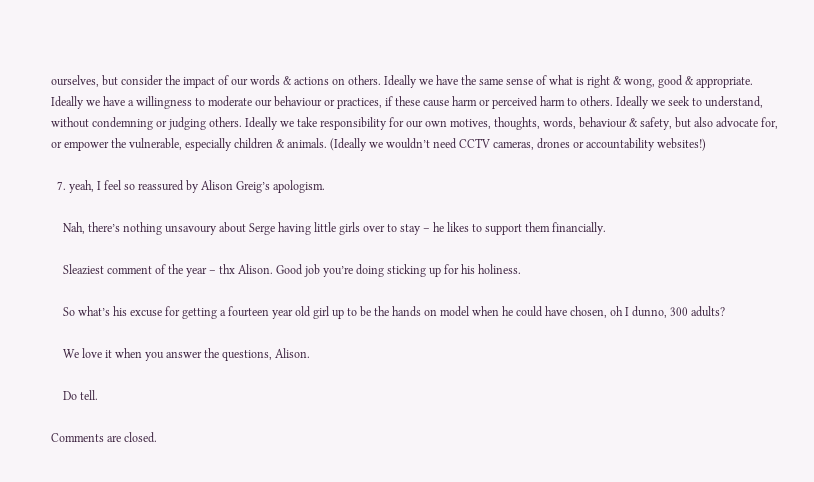ourselves, but consider the impact of our words & actions on others. Ideally we have the same sense of what is right & wong, good & appropriate. Ideally we have a willingness to moderate our behaviour or practices, if these cause harm or perceived harm to others. Ideally we seek to understand, without condemning or judging others. Ideally we take responsibility for our own motives, thoughts, words, behaviour & safety, but also advocate for, or empower the vulnerable, especially children & animals. (Ideally we wouldn’t need CCTV cameras, drones or accountability websites!)

  7. yeah, I feel so reassured by Alison Greig’s apologism.

    Nah, there’s nothing unsavoury about Serge having little girls over to stay – he likes to support them financially.

    Sleaziest comment of the year – thx Alison. Good job you’re doing sticking up for his holiness.

    So what’s his excuse for getting a fourteen year old girl up to be the hands on model when he could have chosen, oh I dunno, 300 adults?

    We love it when you answer the questions, Alison.

    Do tell.

Comments are closed.